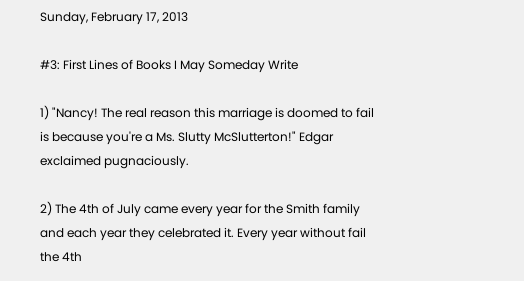Sunday, February 17, 2013

#3: First Lines of Books I May Someday Write

1) "Nancy! The real reason this marriage is doomed to fail is because you're a Ms. Slutty McSlutterton!" Edgar exclaimed pugnaciously.

2) The 4th of July came every year for the Smith family and each year they celebrated it. Every year without fail the 4th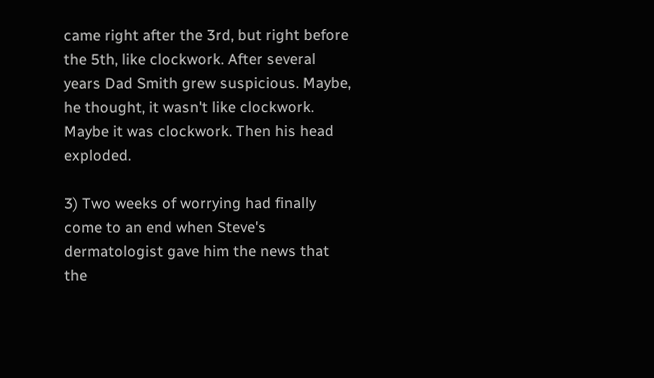came right after the 3rd, but right before the 5th, like clockwork. After several years Dad Smith grew suspicious. Maybe, he thought, it wasn't like clockwork. Maybe it was clockwork. Then his head exploded.

3) Two weeks of worrying had finally come to an end when Steve's dermatologist gave him the news that the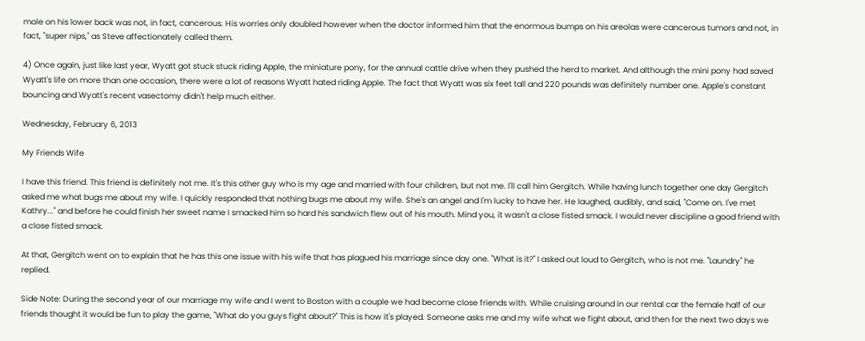mole on his lower back was not, in fact, cancerous. His worries only doubled however when the doctor informed him that the enormous bumps on his areolas were cancerous tumors and not, in fact, "super nips," as Steve affectionately called them.

4) Once again, just like last year, Wyatt got stuck stuck riding Apple, the miniature pony, for the annual cattle drive when they pushed the herd to market. And although the mini pony had saved Wyatt's life on more than one occasion, there were a lot of reasons Wyatt hated riding Apple. The fact that Wyatt was six feet tall and 220 pounds was definitely number one. Apple's constant bouncing and Wyatt's recent vasectomy didn't help much either.

Wednesday, February 6, 2013

My Friends Wife

I have this friend. This friend is definitely not me. It's this other guy who is my age and married with four children, but not me. I'll call him Gergitch. While having lunch together one day Gergitch asked me what bugs me about my wife. I quickly responded that nothing bugs me about my wife. She's an angel and I'm lucky to have her. He laughed, audibly, and said, "Come on. I've met Kathry..." and before he could finish her sweet name I smacked him so hard his sandwich flew out of his mouth. Mind you, it wasn't a close fisted smack. I would never discipline a good friend with a close fisted smack.

At that, Gergitch went on to explain that he has this one issue with his wife that has plagued his marriage since day one. "What is it?" I asked out loud to Gergitch, who is not me. "Laundry" he replied.

Side Note: During the second year of our marriage my wife and I went to Boston with a couple we had become close friends with. While cruising around in our rental car the female half of our friends thought it would be fun to play the game, "What do you guys fight about?" This is how it's played. Someone asks me and my wife what we fight about, and then for the next two days we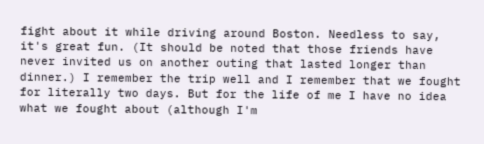fight about it while driving around Boston. Needless to say, it's great fun. (It should be noted that those friends have never invited us on another outing that lasted longer than dinner.) I remember the trip well and I remember that we fought for literally two days. But for the life of me I have no idea what we fought about (although I'm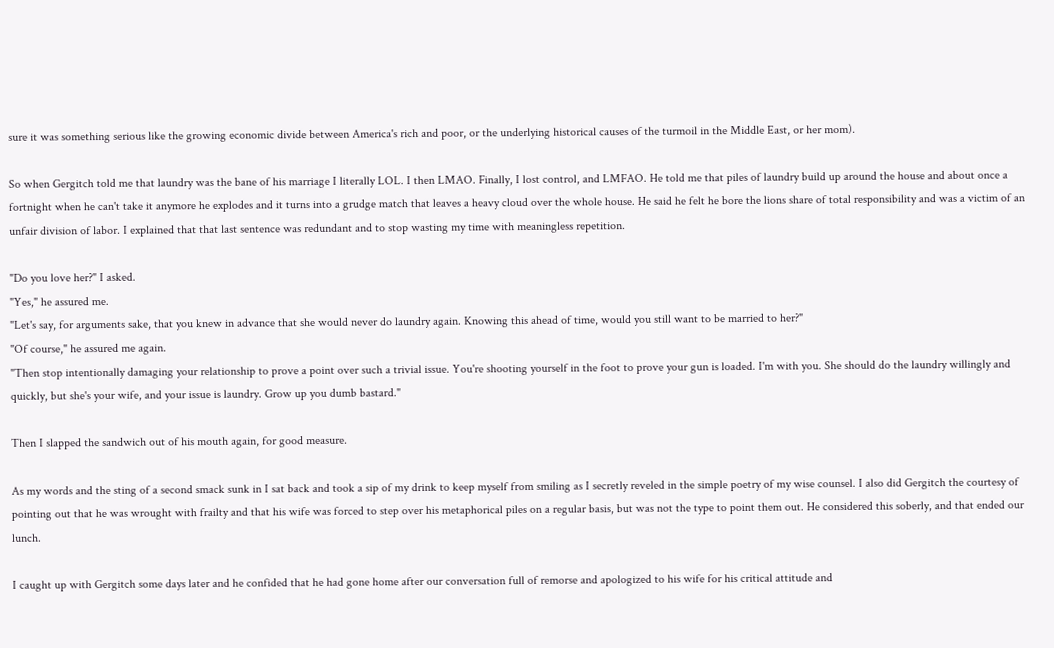sure it was something serious like the growing economic divide between America's rich and poor, or the underlying historical causes of the turmoil in the Middle East, or her mom).

So when Gergitch told me that laundry was the bane of his marriage I literally LOL. I then LMAO. Finally, I lost control, and LMFAO. He told me that piles of laundry build up around the house and about once a fortnight when he can't take it anymore he explodes and it turns into a grudge match that leaves a heavy cloud over the whole house. He said he felt he bore the lions share of total responsibility and was a victim of an unfair division of labor. I explained that that last sentence was redundant and to stop wasting my time with meaningless repetition.

"Do you love her?" I asked.
"Yes," he assured me.
"Let's say, for arguments sake, that you knew in advance that she would never do laundry again. Knowing this ahead of time, would you still want to be married to her?"
"Of course," he assured me again.
"Then stop intentionally damaging your relationship to prove a point over such a trivial issue. You're shooting yourself in the foot to prove your gun is loaded. I'm with you. She should do the laundry willingly and quickly, but she's your wife, and your issue is laundry. Grow up you dumb bastard."

Then I slapped the sandwich out of his mouth again, for good measure.

As my words and the sting of a second smack sunk in I sat back and took a sip of my drink to keep myself from smiling as I secretly reveled in the simple poetry of my wise counsel. I also did Gergitch the courtesy of pointing out that he was wrought with frailty and that his wife was forced to step over his metaphorical piles on a regular basis, but was not the type to point them out. He considered this soberly, and that ended our lunch.

I caught up with Gergitch some days later and he confided that he had gone home after our conversation full of remorse and apologized to his wife for his critical attitude and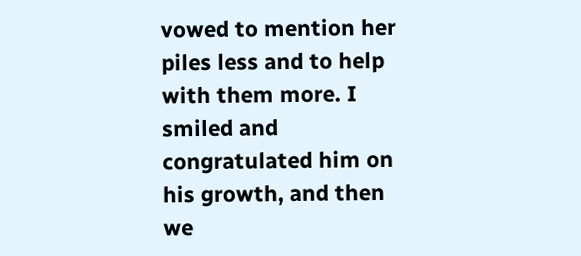vowed to mention her piles less and to help with them more. I smiled and congratulated him on his growth, and then we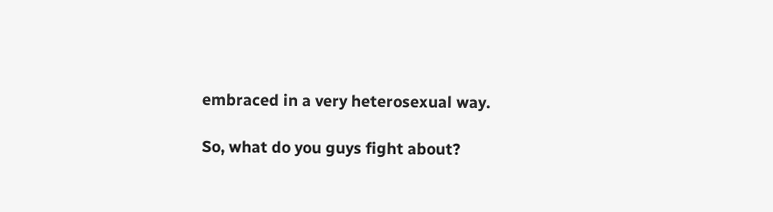embraced in a very heterosexual way.

So, what do you guys fight about?